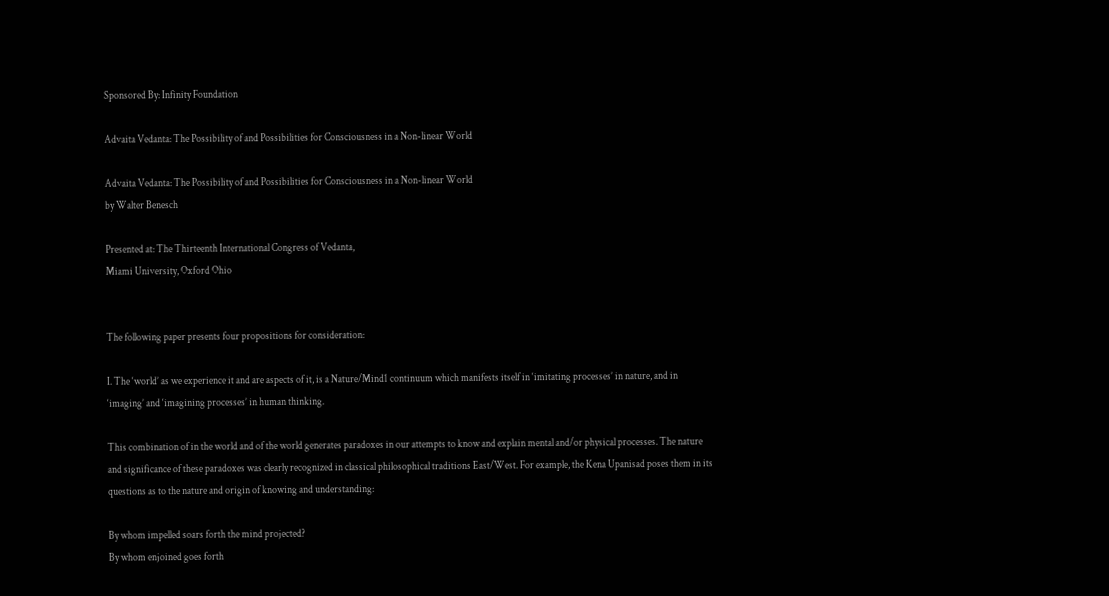Sponsored By: Infinity Foundation

Advaita Vedanta: The Possibility of and Possibilities for Consciousness in a Non-linear World

Advaita Vedanta: The Possibility of and Possibilities for Consciousness in a Non-linear World
by Walter Benesch

Presented at: The Thirteenth International Congress of Vedanta,
Miami University, Oxford Ohio


The following paper presents four propositions for consideration:

I. The ‘world’ as we experience it and are aspects of it, is a Nature/Mind1 continuum which manifests itself in ‘imitating processes’ in nature, and in ‘imaging’ and ‘imagining processes’ in human thinking.

This combination of in the world and of the world generates paradoxes in our attempts to know and explain mental and/or physical processes. The nature and significance of these paradoxes was clearly recognized in classical philosophical traditions East/West. For example, the Kena Upanisad poses them in its questions as to the nature and origin of knowing and understanding:

By whom impelled soars forth the mind projected?
By whom enjoined goes forth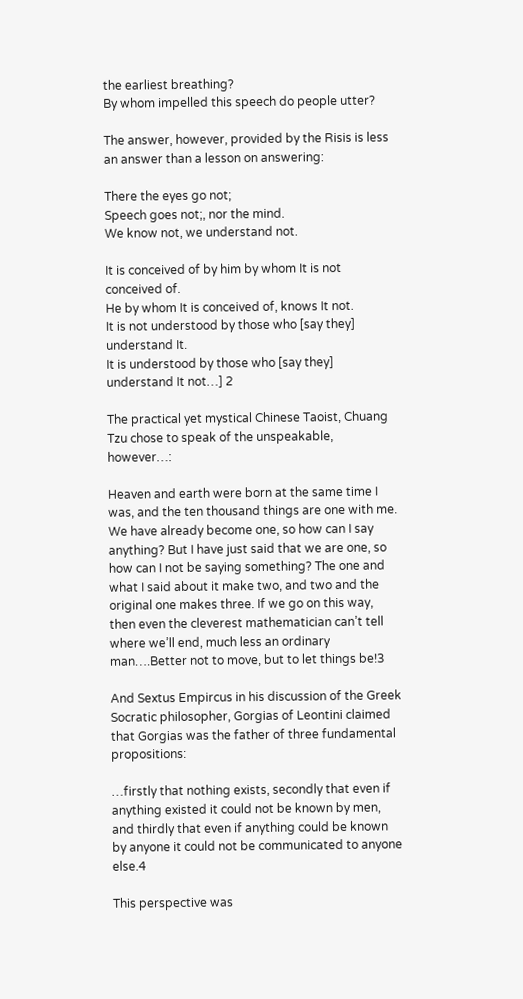the earliest breathing?
By whom impelled this speech do people utter?

The answer, however, provided by the Risis is less an answer than a lesson on answering:

There the eyes go not;
Speech goes not;, nor the mind.
We know not, we understand not.

It is conceived of by him by whom It is not conceived of.
He by whom It is conceived of, knows It not.
It is not understood by those who [say they] understand It.
It is understood by those who [say they] understand It not…] 2

The practical yet mystical Chinese Taoist, Chuang Tzu chose to speak of the unspeakable, however…:

Heaven and earth were born at the same time I was, and the ten thousand things are one with me.
We have already become one, so how can I say anything? But I have just said that we are one, so how can I not be saying something? The one and what I said about it make two, and two and the original one makes three. If we go on this way, then even the cleverest mathematician can’t tell where we’ll end, much less an ordinary man….Better not to move, but to let things be!3

And Sextus Empircus in his discussion of the Greek Socratic philosopher, Gorgias of Leontini claimed that Gorgias was the father of three fundamental propositions:

…firstly that nothing exists, secondly that even if anything existed it could not be known by men, and thirdly that even if anything could be known by anyone it could not be communicated to anyone else.4

This perspective was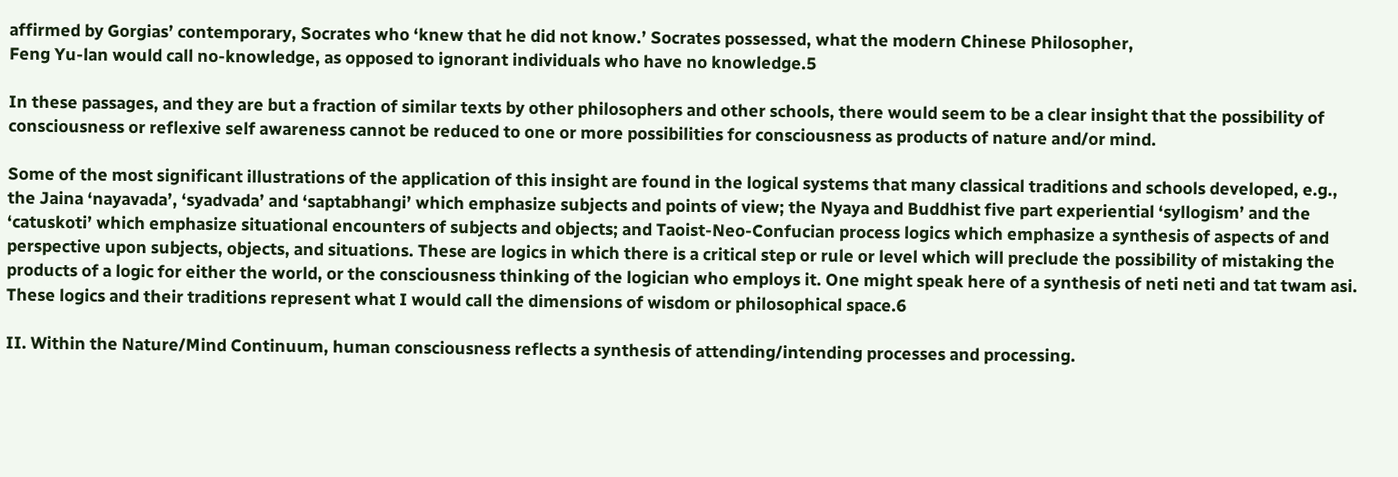affirmed by Gorgias’ contemporary, Socrates who ‘knew that he did not know.’ Socrates possessed, what the modern Chinese Philosopher,
Feng Yu-lan would call no-knowledge, as opposed to ignorant individuals who have no knowledge.5

In these passages, and they are but a fraction of similar texts by other philosophers and other schools, there would seem to be a clear insight that the possibility of consciousness or reflexive self awareness cannot be reduced to one or more possibilities for consciousness as products of nature and/or mind.

Some of the most significant illustrations of the application of this insight are found in the logical systems that many classical traditions and schools developed, e.g., the Jaina ‘nayavada’, ‘syadvada’ and ‘saptabhangi’ which emphasize subjects and points of view; the Nyaya and Buddhist five part experiential ‘syllogism’ and the ‘catuskoti’ which emphasize situational encounters of subjects and objects; and Taoist-Neo-Confucian process logics which emphasize a synthesis of aspects of and perspective upon subjects, objects, and situations. These are logics in which there is a critical step or rule or level which will preclude the possibility of mistaking the products of a logic for either the world, or the consciousness thinking of the logician who employs it. One might speak here of a synthesis of neti neti and tat twam asi. These logics and their traditions represent what I would call the dimensions of wisdom or philosophical space.6

II. Within the Nature/Mind Continuum, human consciousness reflects a synthesis of attending/intending processes and processing.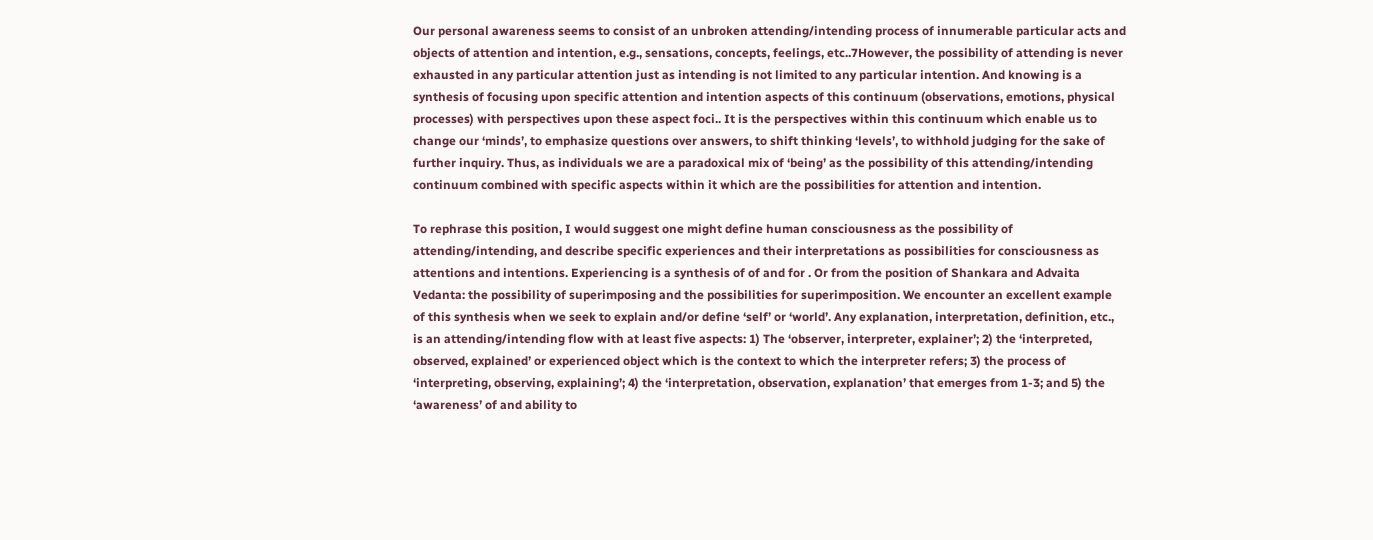Our personal awareness seems to consist of an unbroken attending/intending process of innumerable particular acts and objects of attention and intention, e.g., sensations, concepts, feelings, etc..7However, the possibility of attending is never exhausted in any particular attention just as intending is not limited to any particular intention. And knowing is a synthesis of focusing upon specific attention and intention aspects of this continuum (observations, emotions, physical processes) with perspectives upon these aspect foci.. It is the perspectives within this continuum which enable us to change our ‘minds’, to emphasize questions over answers, to shift thinking ‘levels’, to withhold judging for the sake of further inquiry. Thus, as individuals we are a paradoxical mix of ‘being’ as the possibility of this attending/intending continuum combined with specific aspects within it which are the possibilities for attention and intention.

To rephrase this position, I would suggest one might define human consciousness as the possibility of attending/intending, and describe specific experiences and their interpretations as possibilities for consciousness as attentions and intentions. Experiencing is a synthesis of of and for . Or from the position of Shankara and Advaita Vedanta: the possibility of superimposing and the possibilities for superimposition. We encounter an excellent example of this synthesis when we seek to explain and/or define ‘self’ or ‘world’. Any explanation, interpretation, definition, etc., is an attending/intending flow with at least five aspects: 1) The ‘observer, interpreter, explainer’; 2) the ‘interpreted, observed, explained’ or experienced object which is the context to which the interpreter refers; 3) the process of ‘interpreting, observing, explaining’; 4) the ‘interpretation, observation, explanation’ that emerges from 1-3; and 5) the ‘awareness’ of and ability to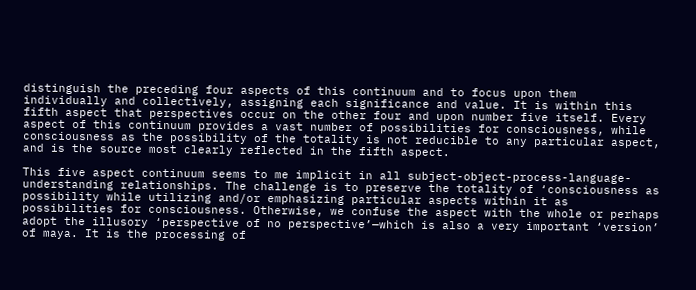distinguish the preceding four aspects of this continuum and to focus upon them individually and collectively, assigning each significance and value. It is within this fifth aspect that perspectives occur on the other four and upon number five itself. Every aspect of this continuum provides a vast number of possibilities for consciousness, while consciousness as the possibility of the totality is not reducible to any particular aspect, and is the source most clearly reflected in the fifth aspect.

This five aspect continuum seems to me implicit in all subject-object-process-language-understanding relationships. The challenge is to preserve the totality of ‘consciousness as possibility while utilizing and/or emphasizing particular aspects within it as possibilities for consciousness. Otherwise, we confuse the aspect with the whole or perhaps adopt the illusory ‘perspective of no perspective’—which is also a very important ‘version’ of maya. It is the processing of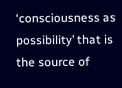‘consciousness as possibility’ that is the source of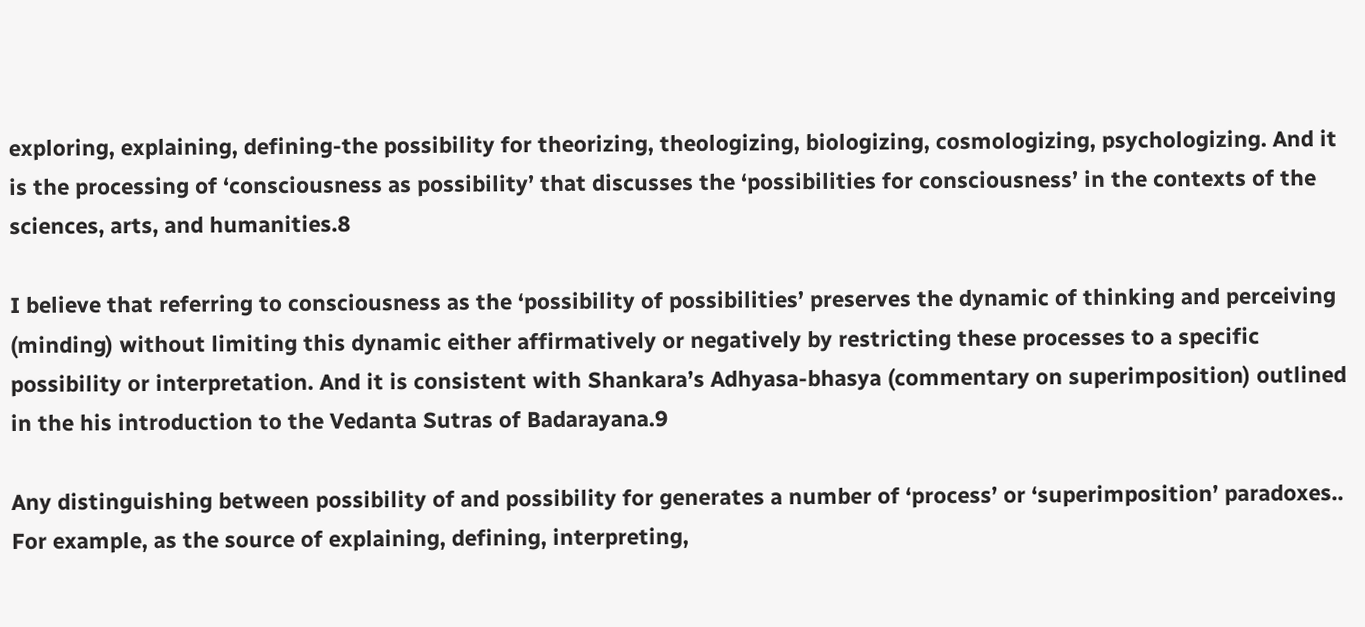exploring, explaining, defining-the possibility for theorizing, theologizing, biologizing, cosmologizing, psychologizing. And it is the processing of ‘consciousness as possibility’ that discusses the ‘possibilities for consciousness’ in the contexts of the sciences, arts, and humanities.8

I believe that referring to consciousness as the ‘possibility of possibilities’ preserves the dynamic of thinking and perceiving (minding) without limiting this dynamic either affirmatively or negatively by restricting these processes to a specific possibility or interpretation. And it is consistent with Shankara’s Adhyasa-bhasya (commentary on superimposition) outlined in the his introduction to the Vedanta Sutras of Badarayana.9

Any distinguishing between possibility of and possibility for generates a number of ‘process’ or ‘superimposition’ paradoxes.. For example, as the source of explaining, defining, interpreting,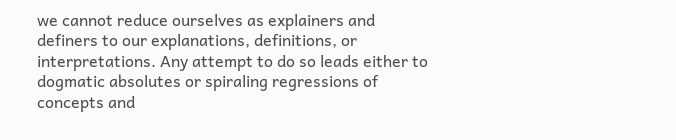we cannot reduce ourselves as explainers and definers to our explanations, definitions, or interpretations. Any attempt to do so leads either to dogmatic absolutes or spiraling regressions of concepts and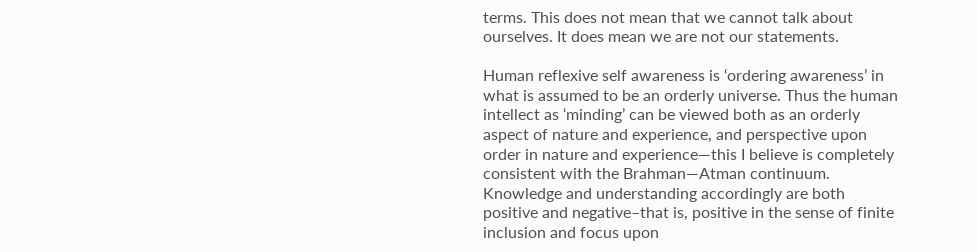terms. This does not mean that we cannot talk about ourselves. It does mean we are not our statements.

Human reflexive self awareness is ‘ordering awareness’ in what is assumed to be an orderly universe. Thus the human intellect as ‘minding’ can be viewed both as an orderly aspect of nature and experience, and perspective upon order in nature and experience—this I believe is completely consistent with the Brahman—Atman continuum. Knowledge and understanding accordingly are both positive and negative–that is, positive in the sense of finite inclusion and focus upon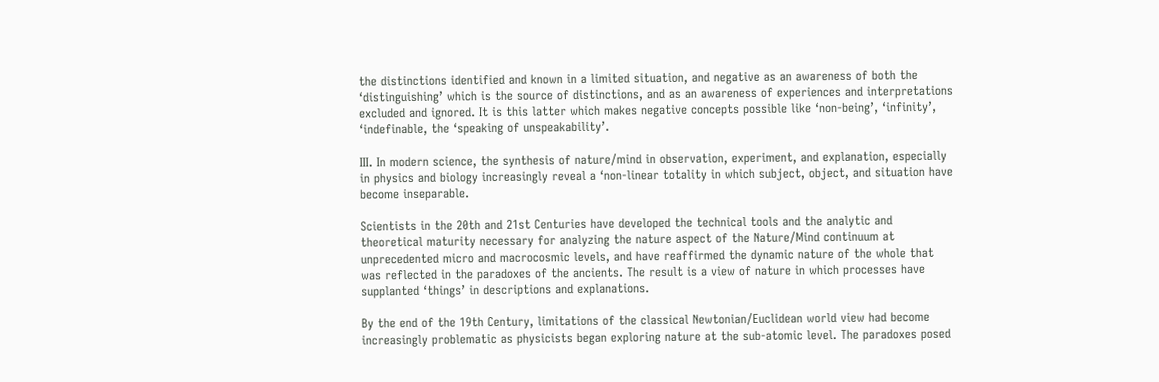the distinctions identified and known in a limited situation, and negative as an awareness of both the ‘distinguishing’ which is the source of distinctions, and as an awareness of experiences and interpretations excluded and ignored. It is this latter which makes negative concepts possible like ‘non-being’, ‘infinity’, ‘indefinable, the ‘speaking of unspeakability’.

III. In modern science, the synthesis of nature/mind in observation, experiment, and explanation, especially in physics and biology increasingly reveal a ‘non-linear totality in which subject, object, and situation have become inseparable.

Scientists in the 20th and 21st Centuries have developed the technical tools and the analytic and theoretical maturity necessary for analyzing the nature aspect of the Nature/Mind continuum at unprecedented micro and macrocosmic levels, and have reaffirmed the dynamic nature of the whole that was reflected in the paradoxes of the ancients. The result is a view of nature in which processes have supplanted ‘things’ in descriptions and explanations.

By the end of the 19th Century, limitations of the classical Newtonian/Euclidean world view had become increasingly problematic as physicists began exploring nature at the sub-atomic level. The paradoxes posed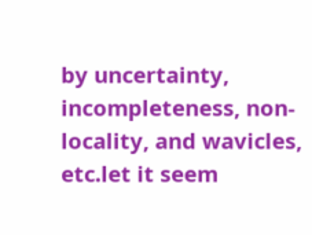by uncertainty, incompleteness, non-locality, and wavicles, etc.let it seem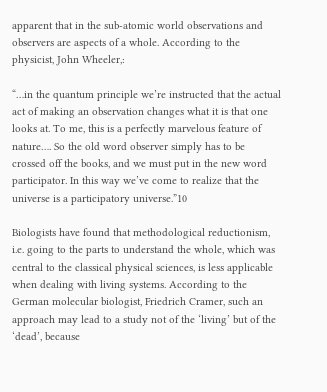apparent that in the sub-atomic world observations and observers are aspects of a whole. According to the physicist, John Wheeler,:

“…in the quantum principle we’re instructed that the actual act of making an observation changes what it is that one looks at. To me, this is a perfectly marvelous feature of nature…. So the old word observer simply has to be crossed off the books, and we must put in the new word participator. In this way we’ve come to realize that the universe is a participatory universe.”10

Biologists have found that methodological reductionism, i.e. going to the parts to understand the whole, which was central to the classical physical sciences, is less applicable when dealing with living systems. According to the German molecular biologist, Friedrich Cramer, such an approach may lead to a study not of the ‘living’ but of the ‘dead’, because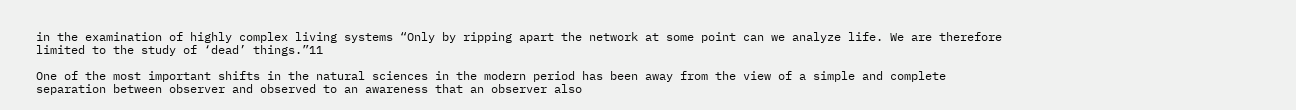in the examination of highly complex living systems “Only by ripping apart the network at some point can we analyze life. We are therefore limited to the study of ‘dead’ things.”11

One of the most important shifts in the natural sciences in the modern period has been away from the view of a simple and complete separation between observer and observed to an awareness that an observer also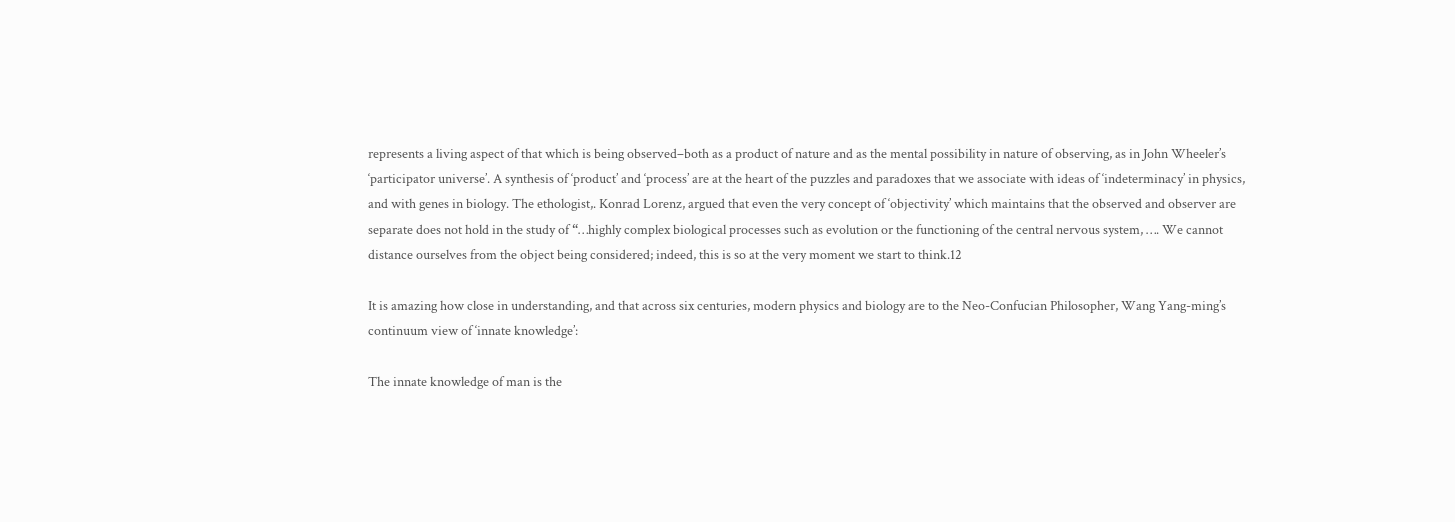represents a living aspect of that which is being observed–both as a product of nature and as the mental possibility in nature of observing, as in John Wheeler’s ‘participator universe’. A synthesis of ‘product’ and ‘process’ are at the heart of the puzzles and paradoxes that we associate with ideas of ‘indeterminacy’ in physics, and with genes in biology. The ethologist,. Konrad Lorenz, argued that even the very concept of ‘objectivity’ which maintains that the observed and observer are separate does not hold in the study of “…highly complex biological processes such as evolution or the functioning of the central nervous system, …. We cannot distance ourselves from the object being considered; indeed, this is so at the very moment we start to think.12

It is amazing how close in understanding, and that across six centuries, modern physics and biology are to the Neo-Confucian Philosopher, Wang Yang-ming’s continuum view of ‘innate knowledge’:

The innate knowledge of man is the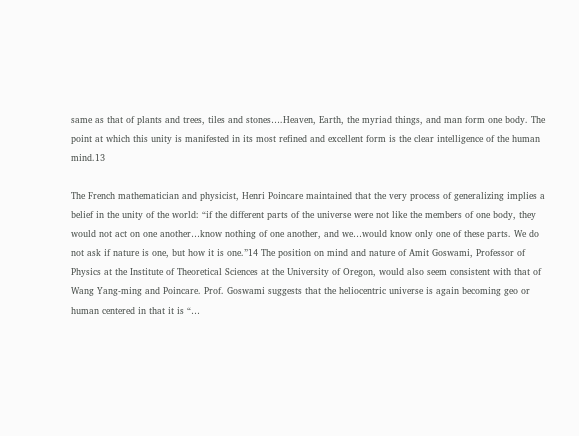same as that of plants and trees, tiles and stones….Heaven, Earth, the myriad things, and man form one body. The point at which this unity is manifested in its most refined and excellent form is the clear intelligence of the human mind.13

The French mathematician and physicist, Henri Poincare maintained that the very process of generalizing implies a belief in the unity of the world: “if the different parts of the universe were not like the members of one body, they would not act on one another…know nothing of one another, and we…would know only one of these parts. We do not ask if nature is one, but how it is one.”14 The position on mind and nature of Amit Goswami, Professor of Physics at the Institute of Theoretical Sciences at the University of Oregon, would also seem consistent with that of Wang Yang-ming and Poincare. Prof. Goswami suggests that the heliocentric universe is again becoming geo or human centered in that it is “…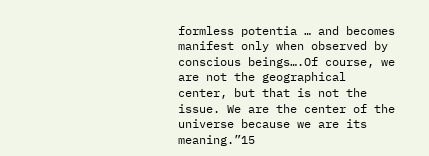formless potentia … and becomes manifest only when observed by conscious beings….Of course, we are not the geographical center, but that is not the issue. We are the center of the universe because we are its meaning.”15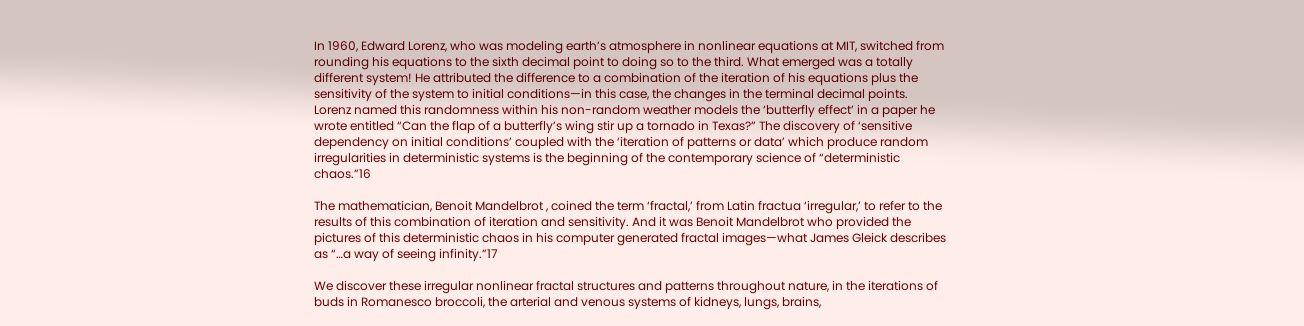In 1960, Edward Lorenz, who was modeling earth’s atmosphere in nonlinear equations at MIT, switched from rounding his equations to the sixth decimal point to doing so to the third. What emerged was a totally different system! He attributed the difference to a combination of the iteration of his equations plus the sensitivity of the system to initial conditions—in this case, the changes in the terminal decimal points. Lorenz named this randomness within his non-random weather models the ‘butterfly effect’ in a paper he wrote entitled “Can the flap of a butterfly’s wing stir up a tornado in Texas?” The discovery of ‘sensitive dependency on initial conditions’ coupled with the ‘iteration of patterns or data’ which produce random irregularities in deterministic systems is the beginning of the contemporary science of “deterministic chaos.”16

The mathematician, Benoit Mandelbrot , coined the term ‘fractal,’ from Latin fractua ‘irregular,’ to refer to the results of this combination of iteration and sensitivity. And it was Benoit Mandelbrot who provided the pictures of this deterministic chaos in his computer generated fractal images—what James Gleick describes as “…a way of seeing infinity.”17

We discover these irregular nonlinear fractal structures and patterns throughout nature, in the iterations of buds in Romanesco broccoli, the arterial and venous systems of kidneys, lungs, brains,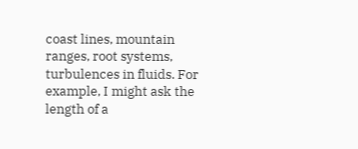coast lines, mountain ranges, root systems, turbulences in fluids. For example, I might ask the length of a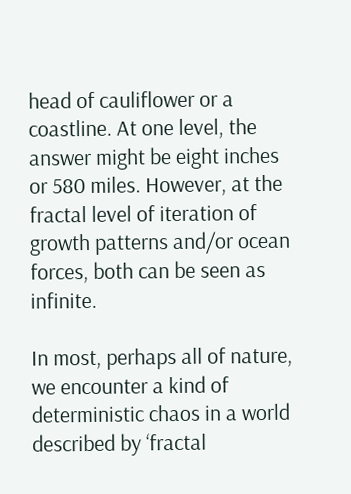head of cauliflower or a coastline. At one level, the answer might be eight inches or 580 miles. However, at the fractal level of iteration of growth patterns and/or ocean forces, both can be seen as infinite.

In most, perhaps all of nature, we encounter a kind of deterministic chaos in a world described by ‘fractal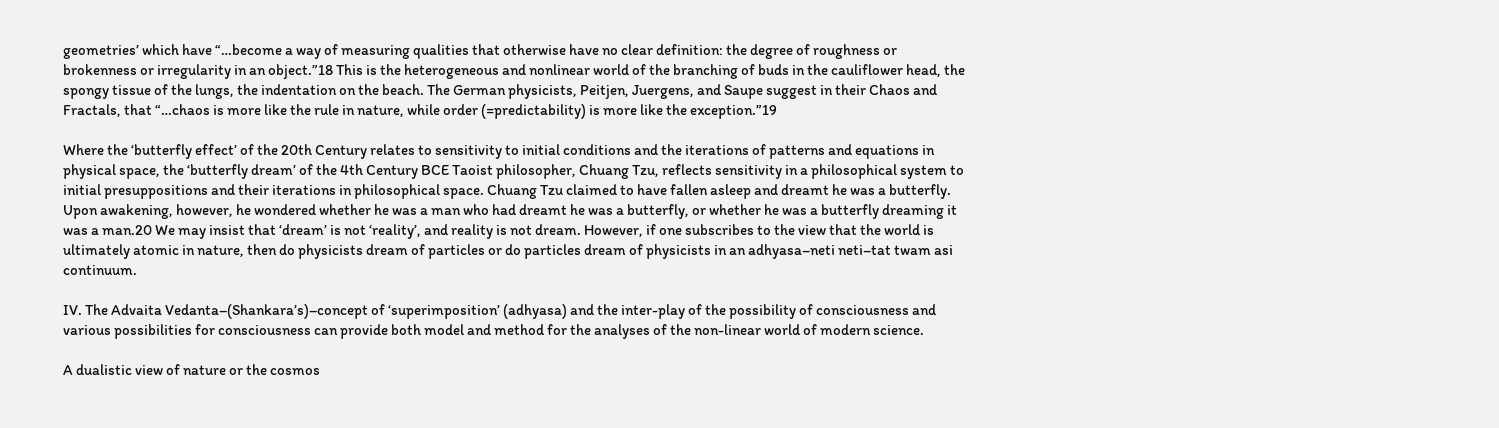geometries’ which have “…become a way of measuring qualities that otherwise have no clear definition: the degree of roughness or brokenness or irregularity in an object.”18 This is the heterogeneous and nonlinear world of the branching of buds in the cauliflower head, the spongy tissue of the lungs, the indentation on the beach. The German physicists, Peitjen, Juergens, and Saupe suggest in their Chaos and Fractals, that “…chaos is more like the rule in nature, while order (=predictability) is more like the exception.”19

Where the ‘butterfly effect’ of the 20th Century relates to sensitivity to initial conditions and the iterations of patterns and equations in physical space, the ‘butterfly dream’ of the 4th Century BCE Taoist philosopher, Chuang Tzu, reflects sensitivity in a philosophical system to initial presuppositions and their iterations in philosophical space. Chuang Tzu claimed to have fallen asleep and dreamt he was a butterfly. Upon awakening, however, he wondered whether he was a man who had dreamt he was a butterfly, or whether he was a butterfly dreaming it was a man.20 We may insist that ‘dream’ is not ‘reality’, and reality is not dream. However, if one subscribes to the view that the world is ultimately atomic in nature, then do physicists dream of particles or do particles dream of physicists in an adhyasa–neti neti–tat twam asi continuum.

IV. The Advaita Vedanta–(Shankara’s)–concept of ‘superimposition’ (adhyasa) and the inter-play of the possibility of consciousness and various possibilities for consciousness can provide both model and method for the analyses of the non-linear world of modern science.

A dualistic view of nature or the cosmos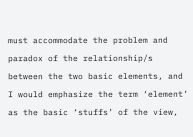must accommodate the problem and paradox of the relationship/s between the two basic elements, and I would emphasize the term ‘element’ as the basic ‘stuffs’ of the view,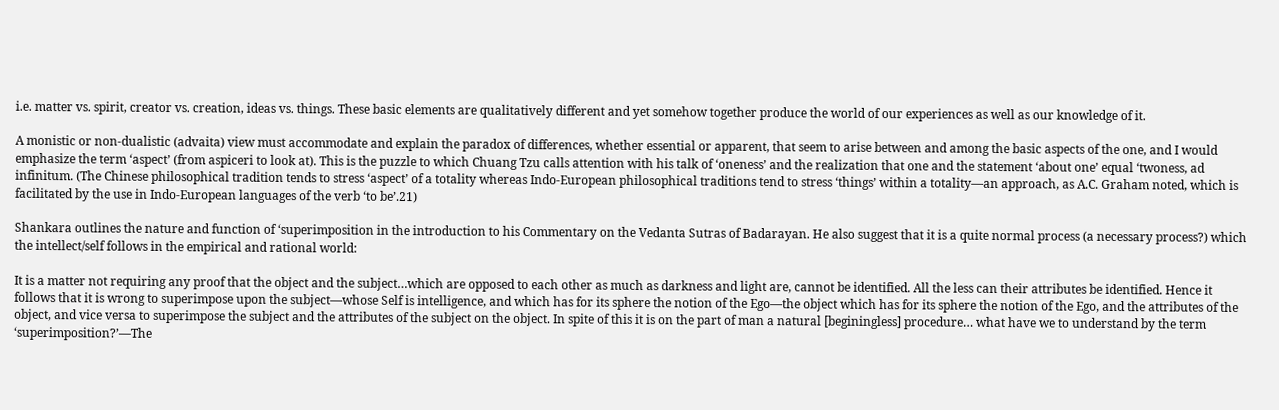i.e. matter vs. spirit, creator vs. creation, ideas vs. things. These basic elements are qualitatively different and yet somehow together produce the world of our experiences as well as our knowledge of it.

A monistic or non-dualistic (advaita) view must accommodate and explain the paradox of differences, whether essential or apparent, that seem to arise between and among the basic aspects of the one, and I would emphasize the term ‘aspect’ (from aspiceri to look at). This is the puzzle to which Chuang Tzu calls attention with his talk of ‘oneness’ and the realization that one and the statement ‘about one’ equal ‘twoness, ad infinitum. (The Chinese philosophical tradition tends to stress ‘aspect’ of a totality whereas Indo-European philosophical traditions tend to stress ‘things’ within a totality—an approach, as A.C. Graham noted, which is facilitated by the use in Indo-European languages of the verb ‘to be’.21)

Shankara outlines the nature and function of ‘superimposition in the introduction to his Commentary on the Vedanta Sutras of Badarayan. He also suggest that it is a quite normal process (a necessary process?) which the intellect/self follows in the empirical and rational world:

It is a matter not requiring any proof that the object and the subject…which are opposed to each other as much as darkness and light are, cannot be identified. All the less can their attributes be identified. Hence it follows that it is wrong to superimpose upon the subject—whose Self is intelligence, and which has for its sphere the notion of the Ego—the object which has for its sphere the notion of the Ego, and the attributes of the object, and vice versa to superimpose the subject and the attributes of the subject on the object. In spite of this it is on the part of man a natural [beginingless] procedure… what have we to understand by the term ‘superimposition?’—The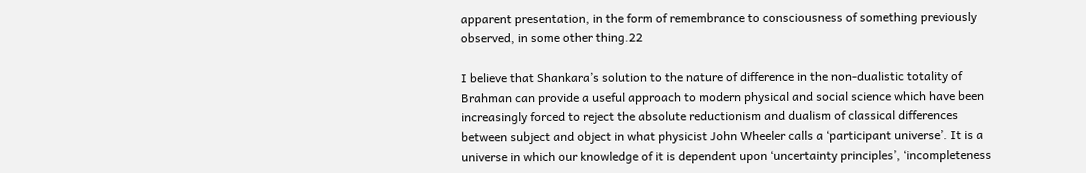apparent presentation, in the form of remembrance to consciousness of something previously observed, in some other thing.22

I believe that Shankara’s solution to the nature of difference in the non-dualistic totality of Brahman can provide a useful approach to modern physical and social science which have been increasingly forced to reject the absolute reductionism and dualism of classical differences between subject and object in what physicist John Wheeler calls a ‘participant universe’. It is a universe in which our knowledge of it is dependent upon ‘uncertainty principles’, ‘incompleteness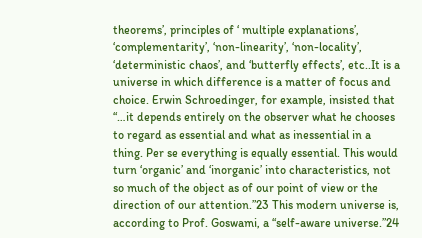theorems’, principles of ‘ multiple explanations’, ‘complementarity’, ‘non-linearity’, ‘non-locality’, ‘deterministic chaos’, and ‘butterfly effects’, etc..It is a universe in which difference is a matter of focus and choice. Erwin Schroedinger, for example, insisted that “…it depends entirely on the observer what he chooses to regard as essential and what as inessential in a thing. Per se everything is equally essential. This would turn ‘organic’ and ‘inorganic’ into characteristics, not so much of the object as of our point of view or the direction of our attention.”23 This modern universe is, according to Prof. Goswami, a “self-aware universe.”24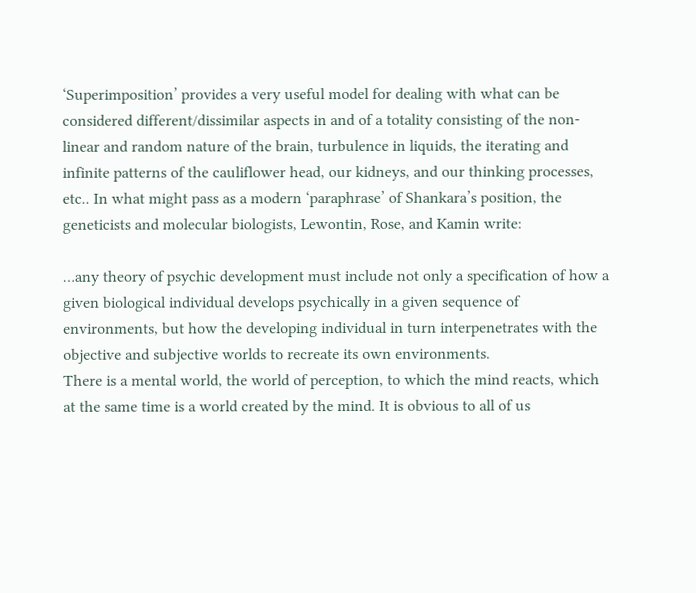‘Superimposition’ provides a very useful model for dealing with what can be considered different/dissimilar aspects in and of a totality consisting of the non-linear and random nature of the brain, turbulence in liquids, the iterating and infinite patterns of the cauliflower head, our kidneys, and our thinking processes, etc.. In what might pass as a modern ‘paraphrase’ of Shankara’s position, the geneticists and molecular biologists, Lewontin, Rose, and Kamin write:

…any theory of psychic development must include not only a specification of how a given biological individual develops psychically in a given sequence of environments, but how the developing individual in turn interpenetrates with the objective and subjective worlds to recreate its own environments.
There is a mental world, the world of perception, to which the mind reacts, which at the same time is a world created by the mind. It is obvious to all of us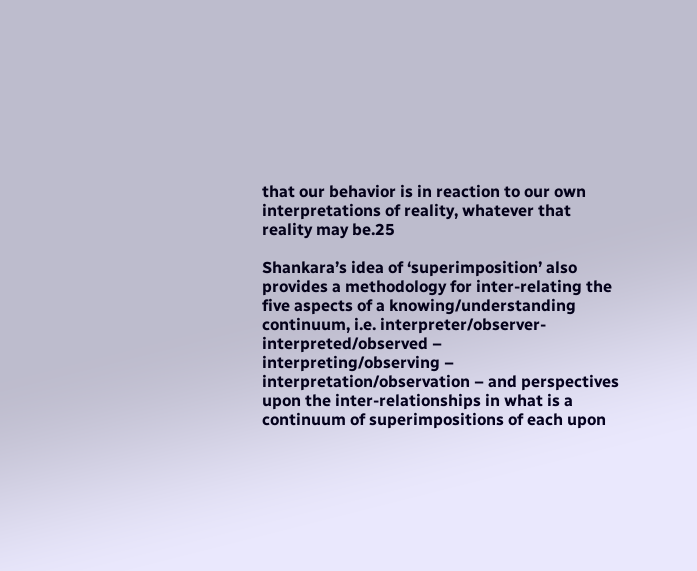that our behavior is in reaction to our own interpretations of reality, whatever that reality may be.25

Shankara’s idea of ‘superimposition’ also provides a methodology for inter-relating the five aspects of a knowing/understanding continuum, i.e. interpreter/observer- interpreted/observed – interpreting/observing – interpretation/observation – and perspectives upon the inter-relationships in what is a continuum of superimpositions of each upon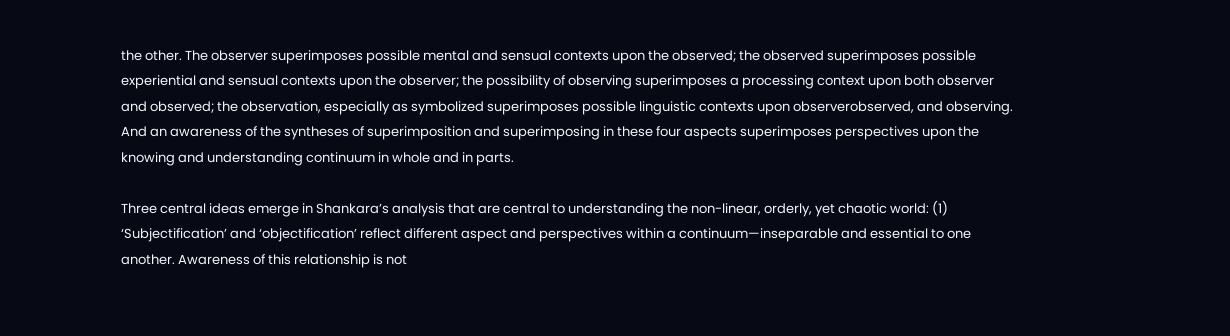the other. The observer superimposes possible mental and sensual contexts upon the observed; the observed superimposes possible experiential and sensual contexts upon the observer; the possibility of observing superimposes a processing context upon both observer and observed; the observation, especially as symbolized superimposes possible linguistic contexts upon observerobserved, and observing. And an awareness of the syntheses of superimposition and superimposing in these four aspects superimposes perspectives upon the knowing and understanding continuum in whole and in parts.

Three central ideas emerge in Shankara’s analysis that are central to understanding the non-linear, orderly, yet chaotic world: (1) ‘Subjectification’ and ‘objectification’ reflect different aspect and perspectives within a continuum—inseparable and essential to one another. Awareness of this relationship is not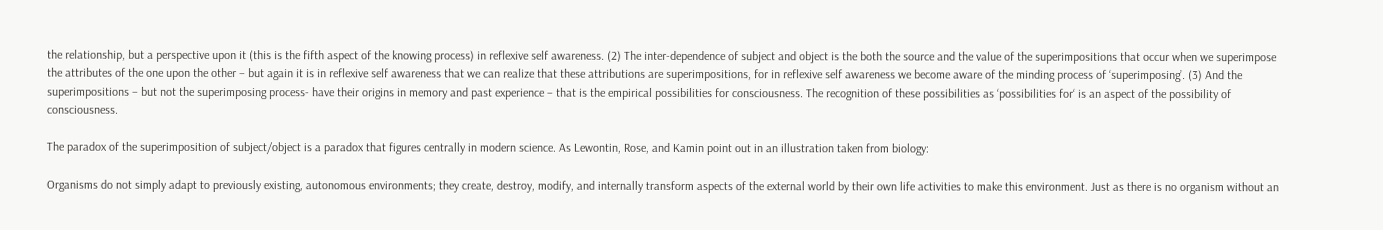the relationship, but a perspective upon it (this is the fifth aspect of the knowing process) in reflexive self awareness. (2) The inter-dependence of subject and object is the both the source and the value of the superimpositions that occur when we superimpose the attributes of the one upon the other – but again it is in reflexive self awareness that we can realize that these attributions are superimpositions, for in reflexive self awareness we become aware of the minding process of ‘superimposing’. (3) And the superimpositions – but not the superimposing process- have their origins in memory and past experience – that is the empirical possibilities for consciousness. The recognition of these possibilities as ‘possibilities for‘ is an aspect of the possibility of consciousness.

The paradox of the superimposition of subject/object is a paradox that figures centrally in modern science. As Lewontin, Rose, and Kamin point out in an illustration taken from biology:

Organisms do not simply adapt to previously existing, autonomous environments; they create, destroy, modify, and internally transform aspects of the external world by their own life activities to make this environment. Just as there is no organism without an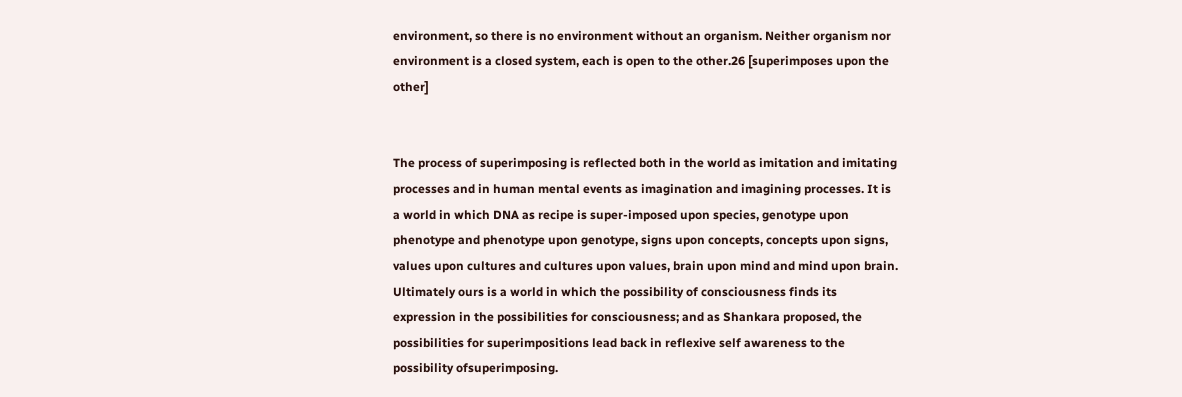environment, so there is no environment without an organism. Neither organism nor environment is a closed system, each is open to the other.26 [superimposes upon the other]


The process of superimposing is reflected both in the world as imitation and imitating processes and in human mental events as imagination and imagining processes. It is a world in which DNA as recipe is super-imposed upon species, genotype upon phenotype and phenotype upon genotype, signs upon concepts, concepts upon signs, values upon cultures and cultures upon values, brain upon mind and mind upon brain. Ultimately ours is a world in which the possibility of consciousness finds its expression in the possibilities for consciousness; and as Shankara proposed, the possibilities for superimpositions lead back in reflexive self awareness to the possibility ofsuperimposing.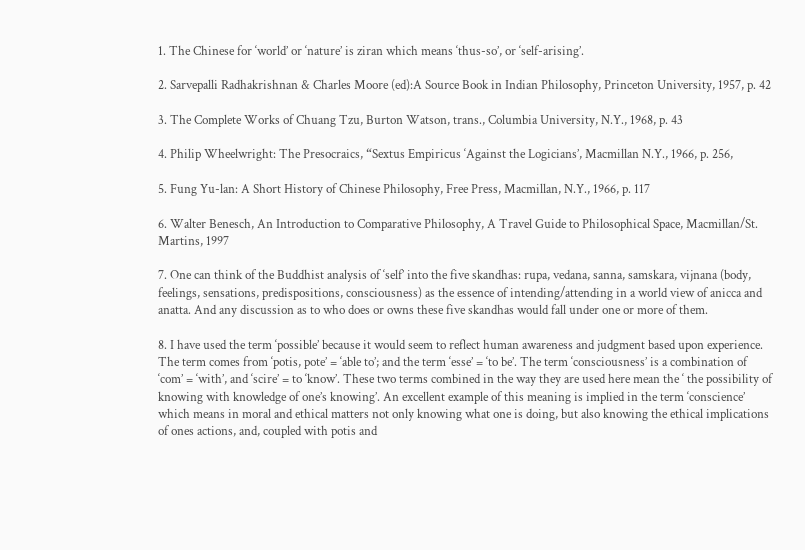1. The Chinese for ‘world’ or ‘nature’ is ziran which means ‘thus-so’, or ‘self-arising’.

2. Sarvepalli Radhakrishnan & Charles Moore (ed):A Source Book in Indian Philosophy, Princeton University, 1957, p. 42

3. The Complete Works of Chuang Tzu, Burton Watson, trans., Columbia University, N.Y., 1968, p. 43

4. Philip Wheelwright: The Presocraics, “Sextus Empiricus ‘Against the Logicians’, Macmillan N.Y., 1966, p. 256,

5. Fung Yu-lan: A Short History of Chinese Philosophy, Free Press, Macmillan, N.Y., 1966, p. 117

6. Walter Benesch, An Introduction to Comparative Philosophy, A Travel Guide to Philosophical Space, Macmillan/St. Martins, 1997

7. One can think of the Buddhist analysis of ‘self’ into the five skandhas: rupa, vedana, sanna, samskara, vijnana (body, feelings, sensations, predispositions, consciousness) as the essence of intending/attending in a world view of anicca and anatta. And any discussion as to who does or owns these five skandhas would fall under one or more of them.

8. I have used the term ‘possible’ because it would seem to reflect human awareness and judgment based upon experience. The term comes from ‘potis, pote’ = ‘able to’; and the term ‘esse’ = ‘to be’. The term ‘consciousness’ is a combination of ‘com’ = ‘with’, and ‘scire’ = to ‘know’. These two terms combined in the way they are used here mean the ‘ the possibility of knowing with knowledge of one’s knowing’. An excellent example of this meaning is implied in the term ‘conscience’ which means in moral and ethical matters not only knowing what one is doing, but also knowing the ethical implications of ones actions, and, coupled with potis and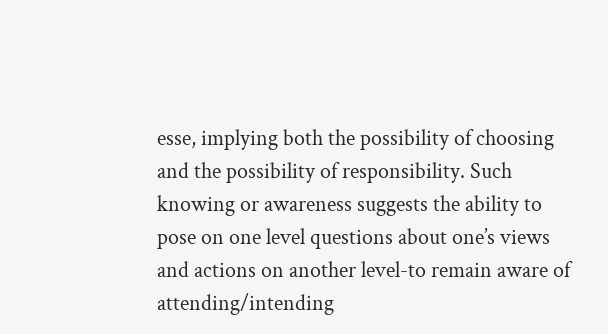esse, implying both the possibility of choosing and the possibility of responsibility. Such knowing or awareness suggests the ability to pose on one level questions about one’s views and actions on another level-to remain aware of attending/intending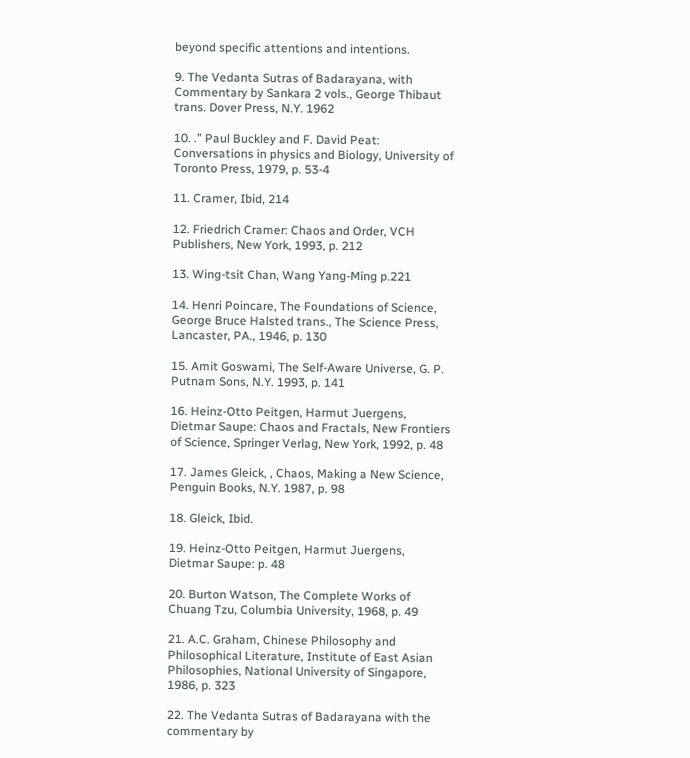beyond specific attentions and intentions.

9. The Vedanta Sutras of Badarayana, with Commentary by Sankara 2 vols., George Thibaut trans. Dover Press, N.Y. 1962

10. .” Paul Buckley and F. David Peat: Conversations in physics and Biology, University of Toronto Press, 1979, p. 53-4

11. Cramer, Ibid, 214

12. Friedrich Cramer: Chaos and Order, VCH Publishers, New York, 1993, p. 212

13. Wing-tsit Chan, Wang Yang-Ming p.221

14. Henri Poincare, The Foundations of Science, George Bruce Halsted trans., The Science Press, Lancaster, PA., 1946, p. 130

15. Amit Goswami, The Self-Aware Universe, G. P. Putnam Sons, N.Y. 1993, p. 141

16. Heinz-Otto Peitgen, Harmut Juergens, Dietmar Saupe: Chaos and Fractals, New Frontiers of Science, Springer Verlag, New York, 1992, p. 48

17. James Gleick, , Chaos, Making a New Science, Penguin Books, N.Y. 1987, p. 98

18. Gleick, Ibid.

19. Heinz-Otto Peitgen, Harmut Juergens, Dietmar Saupe: p. 48

20. Burton Watson, The Complete Works of Chuang Tzu, Columbia University, 1968, p. 49

21. A.C. Graham, Chinese Philosophy and Philosophical Literature, Institute of East Asian Philosophies, National University of Singapore, 1986, p. 323

22. The Vedanta Sutras of Badarayana with the commentary by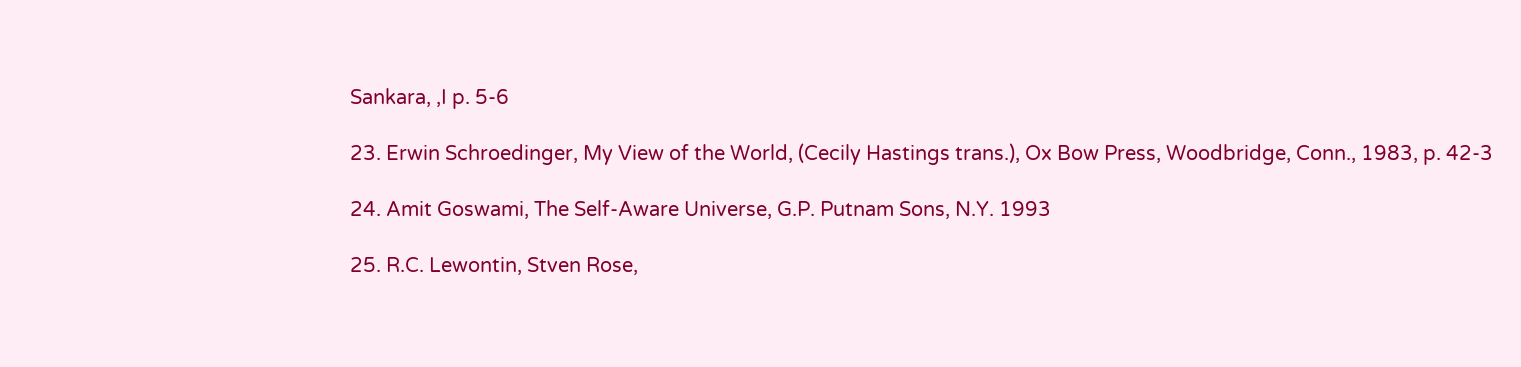Sankara, ,I p. 5-6

23. Erwin Schroedinger, My View of the World, (Cecily Hastings trans.), Ox Bow Press, Woodbridge, Conn., 1983, p. 42-3

24. Amit Goswami, The Self-Aware Universe, G.P. Putnam Sons, N.Y. 1993

25. R.C. Lewontin, Stven Rose,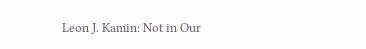Leon J. Kamin: Not in Our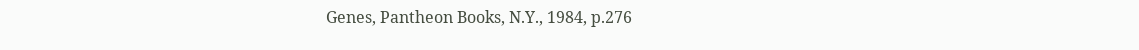Genes, Pantheon Books, N.Y., 1984, p.276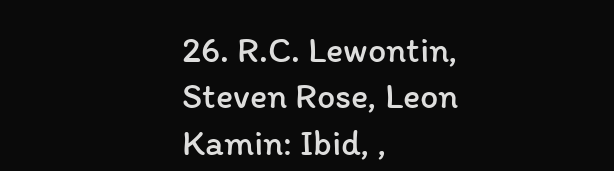26. R.C. Lewontin, Steven Rose, Leon Kamin: Ibid, ,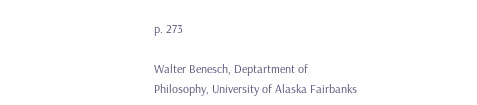p. 273

Walter Benesch, Deptartment of Philosophy, University of Alaska Fairbanks